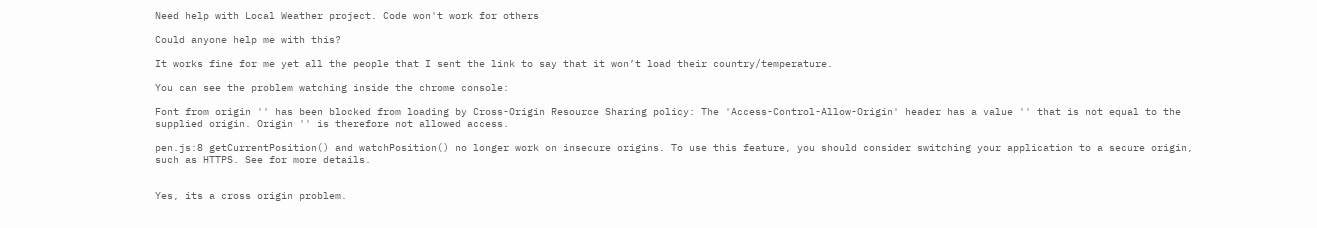Need help with Local Weather project. Code won't work for others

Could anyone help me with this?

It works fine for me yet all the people that I sent the link to say that it won’t load their country/temperature.

You can see the problem watching inside the chrome console:

Font from origin '' has been blocked from loading by Cross-Origin Resource Sharing policy: The 'Access-Control-Allow-Origin' header has a value '' that is not equal to the supplied origin. Origin '' is therefore not allowed access.

pen.js:8 getCurrentPosition() and watchPosition() no longer work on insecure origins. To use this feature, you should consider switching your application to a secure origin, such as HTTPS. See for more details.


Yes, its a cross origin problem.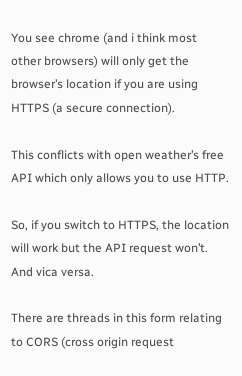You see chrome (and i think most other browsers) will only get the browser’s location if you are using HTTPS (a secure connection).

This conflicts with open weather’s free API which only allows you to use HTTP.

So, if you switch to HTTPS, the location will work but the API request won’t. And vica versa.

There are threads in this form relating to CORS (cross origin request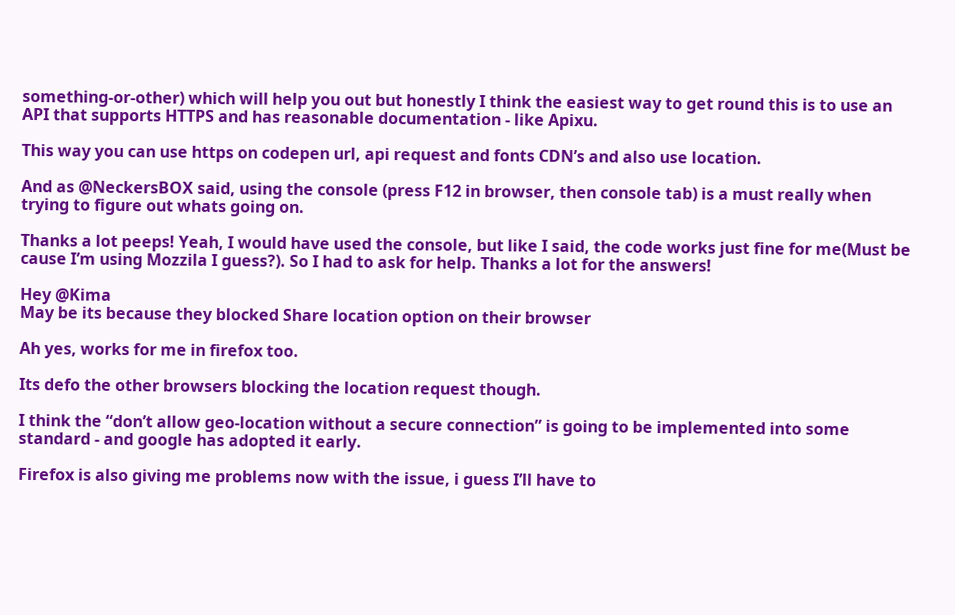something-or-other) which will help you out but honestly I think the easiest way to get round this is to use an API that supports HTTPS and has reasonable documentation - like Apixu.

This way you can use https on codepen url, api request and fonts CDN’s and also use location.

And as @NeckersBOX said, using the console (press F12 in browser, then console tab) is a must really when trying to figure out whats going on.

Thanks a lot peeps! Yeah, I would have used the console, but like I said, the code works just fine for me(Must be cause I’m using Mozzila I guess?). So I had to ask for help. Thanks a lot for the answers!

Hey @Kima
May be its because they blocked Share location option on their browser

Ah yes, works for me in firefox too.

Its defo the other browsers blocking the location request though.

I think the “don’t allow geo-location without a secure connection” is going to be implemented into some standard - and google has adopted it early.

Firefox is also giving me problems now with the issue, i guess I’ll have to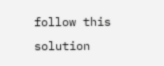follow this solution